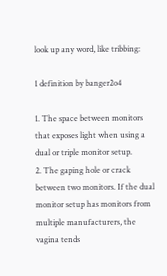look up any word, like tribbing:

1 definition by banger2o4

1. The space between monitors that exposes light when using a dual or triple monitor setup.
2. The gaping hole or crack between two monitors. If the dual monitor setup has monitors from multiple manufacturers, the vagina tends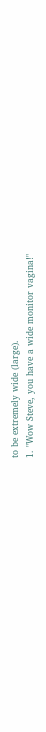to be extremely wide (large).
1. "Wow Steve, you have a wide monitor vagina!"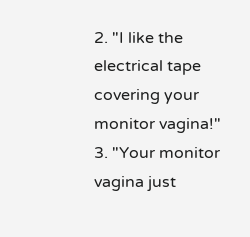2. "I like the electrical tape covering your monitor vagina!"
3. "Your monitor vagina just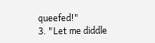queefed!"
3. "Let me diddle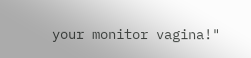your monitor vagina!"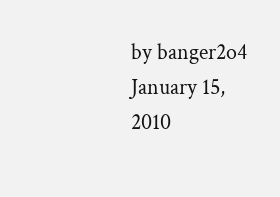by banger2o4 January 15, 2010